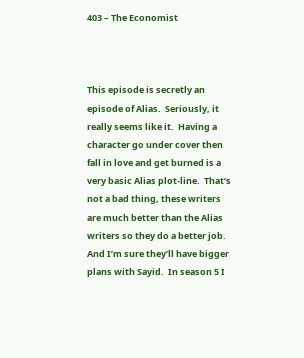403 – The Economist



This episode is secretly an episode of Alias.  Seriously, it really seems like it.  Having a character go under cover then fall in love and get burned is a very basic Alias plot-line.  That’s not a bad thing, these writers are much better than the Alias writers so they do a better job.  And I’m sure they’ll have bigger plans with Sayid.  In season 5 I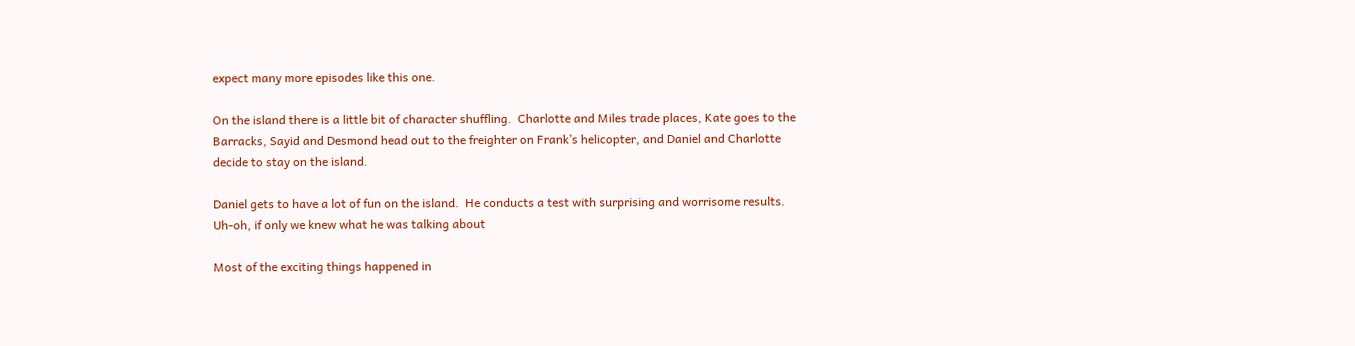expect many more episodes like this one.

On the island there is a little bit of character shuffling.  Charlotte and Miles trade places, Kate goes to the Barracks, Sayid and Desmond head out to the freighter on Frank’s helicopter, and Daniel and Charlotte decide to stay on the island.

Daniel gets to have a lot of fun on the island.  He conducts a test with surprising and worrisome results.  Uh-oh, if only we knew what he was talking about

Most of the exciting things happened in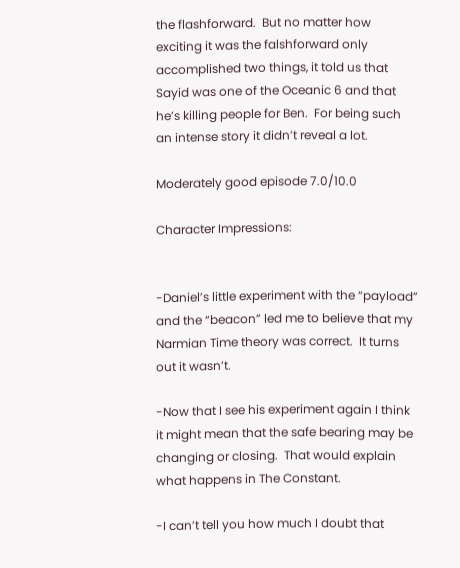the flashforward.  But no matter how exciting it was the falshforward only accomplished two things, it told us that Sayid was one of the Oceanic 6 and that he’s killing people for Ben.  For being such an intense story it didn’t reveal a lot.

Moderately good episode 7.0/10.0

Character Impressions:


-Daniel’s little experiment with the “payload” and the “beacon” led me to believe that my Narmian Time theory was correct.  It turns out it wasn’t.

-Now that I see his experiment again I think it might mean that the safe bearing may be changing or closing.  That would explain what happens in The Constant.

-I can’t tell you how much I doubt that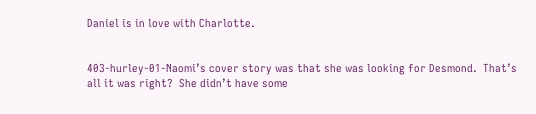Daniel is in love with Charlotte.


403-hurley-01-Naomi’s cover story was that she was looking for Desmond.  That’s all it was right?  She didn’t have some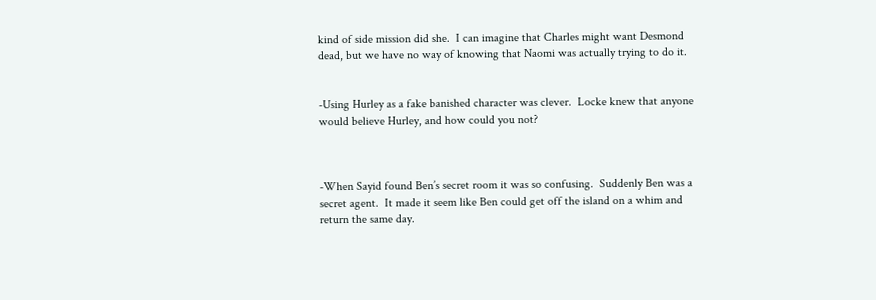kind of side mission did she.  I can imagine that Charles might want Desmond dead, but we have no way of knowing that Naomi was actually trying to do it.


-Using Hurley as a fake banished character was clever.  Locke knew that anyone would believe Hurley, and how could you not?



-When Sayid found Ben’s secret room it was so confusing.  Suddenly Ben was a secret agent.  It made it seem like Ben could get off the island on a whim and return the same day.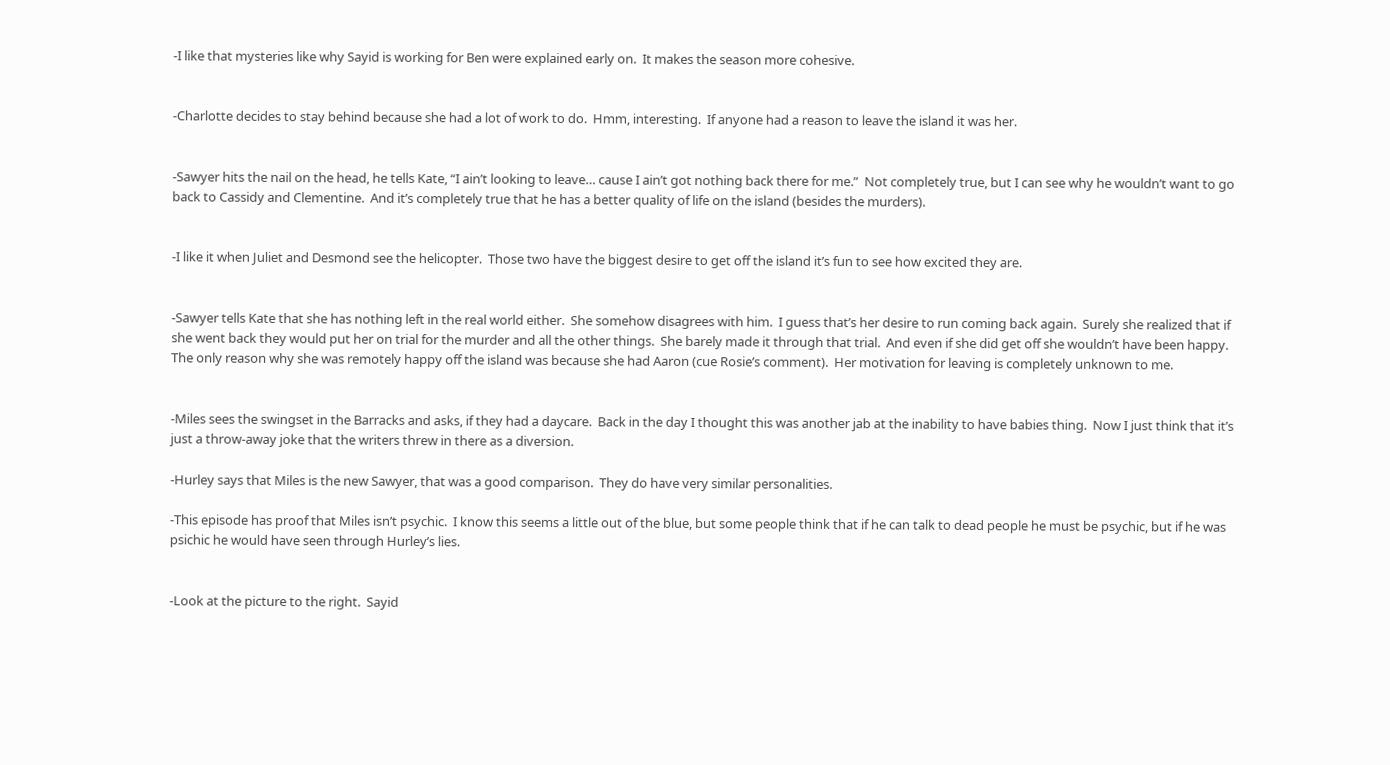-I like that mysteries like why Sayid is working for Ben were explained early on.  It makes the season more cohesive.


-Charlotte decides to stay behind because she had a lot of work to do.  Hmm, interesting.  If anyone had a reason to leave the island it was her.


-Sawyer hits the nail on the head, he tells Kate, “I ain’t looking to leave… cause I ain’t got nothing back there for me.”  Not completely true, but I can see why he wouldn’t want to go back to Cassidy and Clementine.  And it’s completely true that he has a better quality of life on the island (besides the murders).


-I like it when Juliet and Desmond see the helicopter.  Those two have the biggest desire to get off the island it’s fun to see how excited they are.


-Sawyer tells Kate that she has nothing left in the real world either.  She somehow disagrees with him.  I guess that’s her desire to run coming back again.  Surely she realized that if she went back they would put her on trial for the murder and all the other things.  She barely made it through that trial.  And even if she did get off she wouldn’t have been happy.  The only reason why she was remotely happy off the island was because she had Aaron (cue Rosie’s comment).  Her motivation for leaving is completely unknown to me.


-Miles sees the swingset in the Barracks and asks, if they had a daycare.  Back in the day I thought this was another jab at the inability to have babies thing.  Now I just think that it’s just a throw-away joke that the writers threw in there as a diversion.

-Hurley says that Miles is the new Sawyer, that was a good comparison.  They do have very similar personalities.

-This episode has proof that Miles isn’t psychic.  I know this seems a little out of the blue, but some people think that if he can talk to dead people he must be psychic, but if he was psichic he would have seen through Hurley’s lies.


-Look at the picture to the right.  Sayid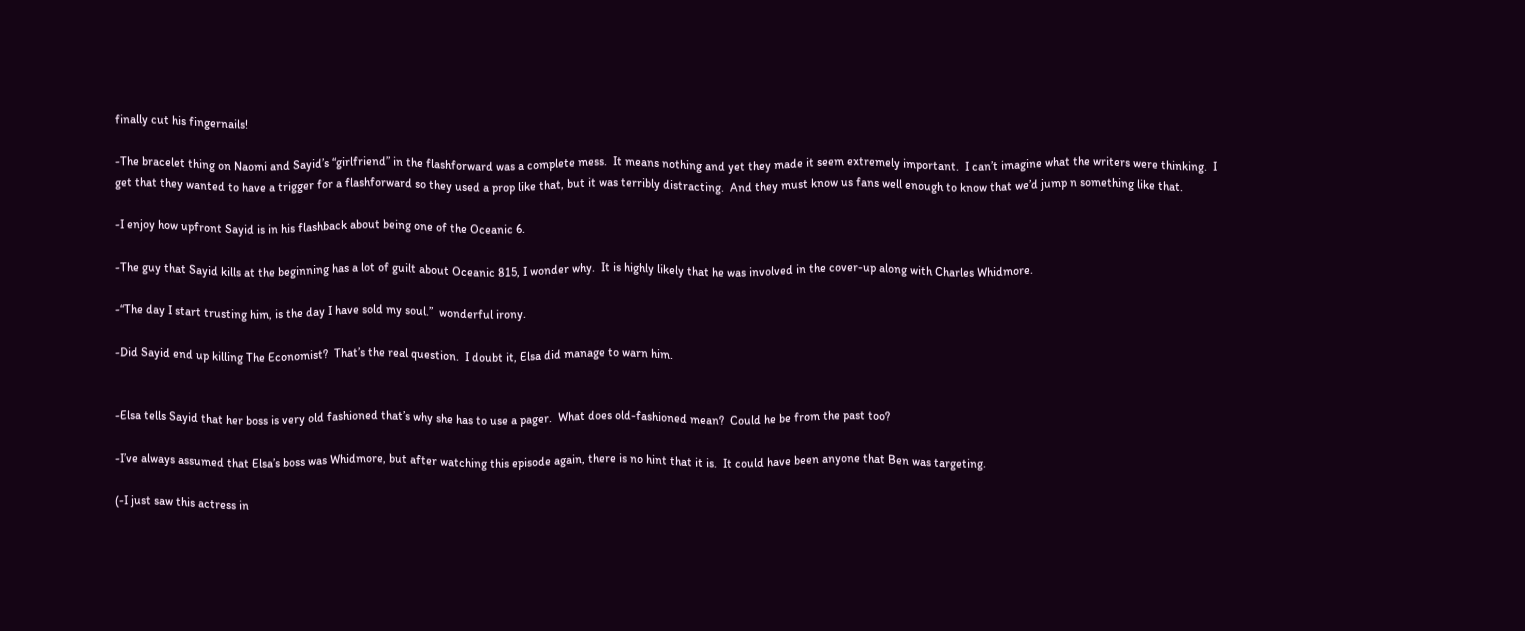finally cut his fingernails!

-The bracelet thing on Naomi and Sayid’s “girlfriend” in the flashforward was a complete mess.  It means nothing and yet they made it seem extremely important.  I can’t imagine what the writers were thinking.  I get that they wanted to have a trigger for a flashforward so they used a prop like that, but it was terribly distracting.  And they must know us fans well enough to know that we’d jump n something like that.

-I enjoy how upfront Sayid is in his flashback about being one of the Oceanic 6.

-The guy that Sayid kills at the beginning has a lot of guilt about Oceanic 815, I wonder why.  It is highly likely that he was involved in the cover-up along with Charles Whidmore.

-“The day I start trusting him, is the day I have sold my soul.”  wonderful irony.

-Did Sayid end up killing The Economist?  That’s the real question.  I doubt it, Elsa did manage to warn him.


-Elsa tells Sayid that her boss is very old fashioned that’s why she has to use a pager.  What does old-fashioned mean?  Could he be from the past too?

-I’ve always assumed that Elsa’s boss was Whidmore, but after watching this episode again, there is no hint that it is.  It could have been anyone that Ben was targeting.

(-I just saw this actress in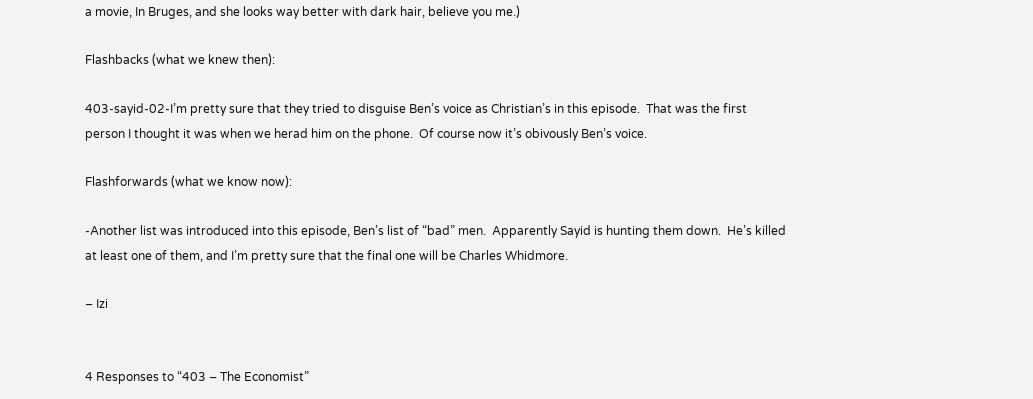a movie, In Bruges, and she looks way better with dark hair, believe you me.)

Flashbacks (what we knew then):

403-sayid-02-I’m pretty sure that they tried to disguise Ben’s voice as Christian’s in this episode.  That was the first person I thought it was when we herad him on the phone.  Of course now it’s obivously Ben’s voice.

Flashforwards (what we know now):

-Another list was introduced into this episode, Ben’s list of “bad” men.  Apparently Sayid is hunting them down.  He’s killed at least one of them, and I’m pretty sure that the final one will be Charles Whidmore.

– Izi


4 Responses to “403 – The Economist”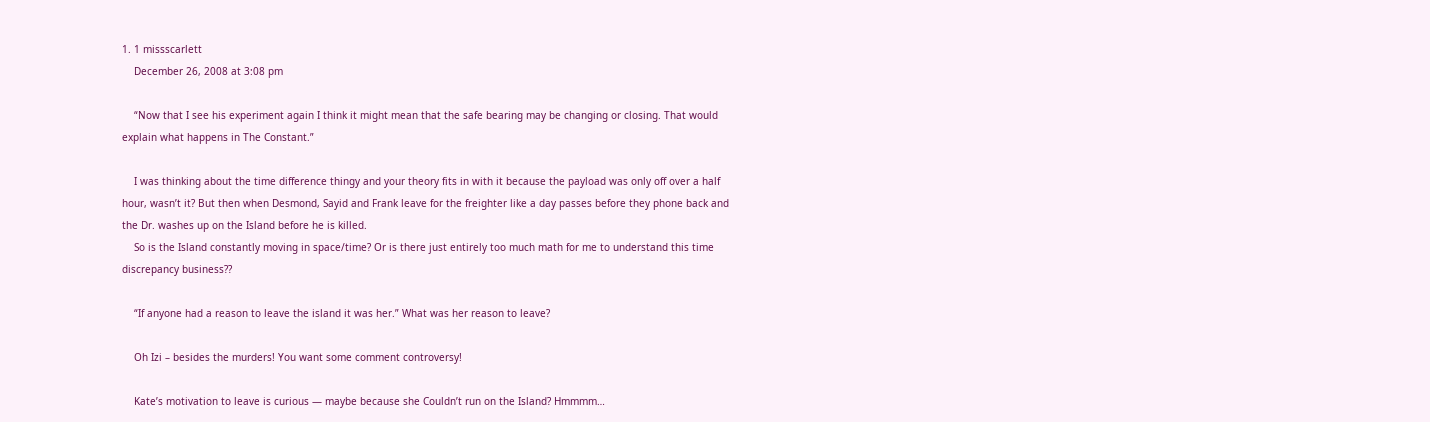1. 1 missscarlett
    December 26, 2008 at 3:08 pm

    “Now that I see his experiment again I think it might mean that the safe bearing may be changing or closing. That would explain what happens in The Constant.”

    I was thinking about the time difference thingy and your theory fits in with it because the payload was only off over a half hour, wasn’t it? But then when Desmond, Sayid and Frank leave for the freighter like a day passes before they phone back and the Dr. washes up on the Island before he is killed.
    So is the Island constantly moving in space/time? Or is there just entirely too much math for me to understand this time discrepancy business??

    “If anyone had a reason to leave the island it was her.” What was her reason to leave?

    Oh Izi – besides the murders! You want some comment controversy!

    Kate’s motivation to leave is curious — maybe because she Couldn’t run on the Island? Hmmmm…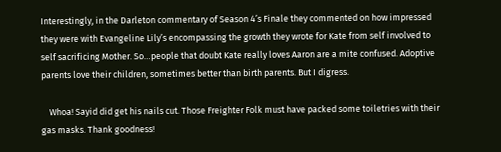Interestingly, in the Darleton commentary of Season 4’s Finale they commented on how impressed they were with Evangeline Lily’s encompassing the growth they wrote for Kate from self involved to self sacrificing Mother. So…people that doubt Kate really loves Aaron are a mite confused. Adoptive parents love their children, sometimes better than birth parents. But I digress.

    Whoa! Sayid did get his nails cut. Those Freighter Folk must have packed some toiletries with their gas masks. Thank goodness!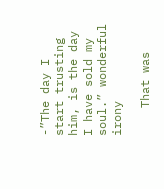-”The day I start trusting him, is the day I have sold my soul.” wonderful irony

    That was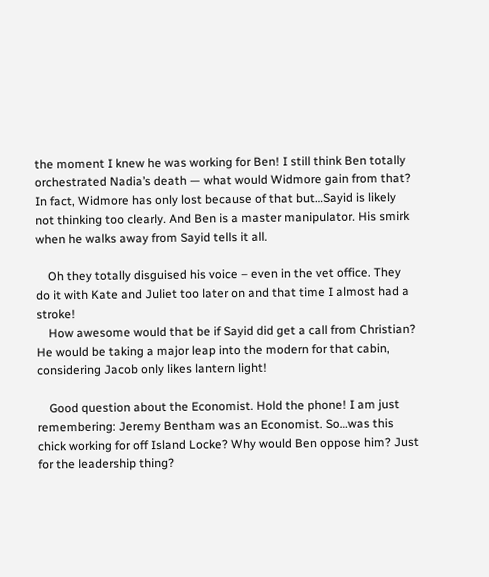the moment I knew he was working for Ben! I still think Ben totally orchestrated Nadia’s death — what would Widmore gain from that? In fact, Widmore has only lost because of that but…Sayid is likely not thinking too clearly. And Ben is a master manipulator. His smirk when he walks away from Sayid tells it all.

    Oh they totally disguised his voice – even in the vet office. They do it with Kate and Juliet too later on and that time I almost had a stroke!
    How awesome would that be if Sayid did get a call from Christian? He would be taking a major leap into the modern for that cabin, considering Jacob only likes lantern light!

    Good question about the Economist. Hold the phone! I am just remembering: Jeremy Bentham was an Economist. So…was this chick working for off Island Locke? Why would Ben oppose him? Just for the leadership thing?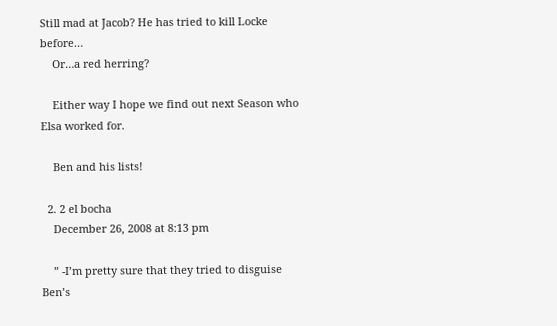Still mad at Jacob? He has tried to kill Locke before…
    Or…a red herring?

    Either way I hope we find out next Season who Elsa worked for.

    Ben and his lists!

  2. 2 el bocha
    December 26, 2008 at 8:13 pm

    ” -I’m pretty sure that they tried to disguise Ben’s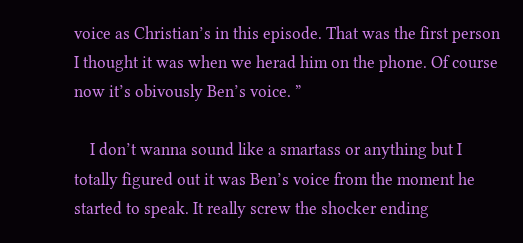voice as Christian’s in this episode. That was the first person I thought it was when we herad him on the phone. Of course now it’s obivously Ben’s voice. ”

    I don’t wanna sound like a smartass or anything but I totally figured out it was Ben’s voice from the moment he started to speak. It really screw the shocker ending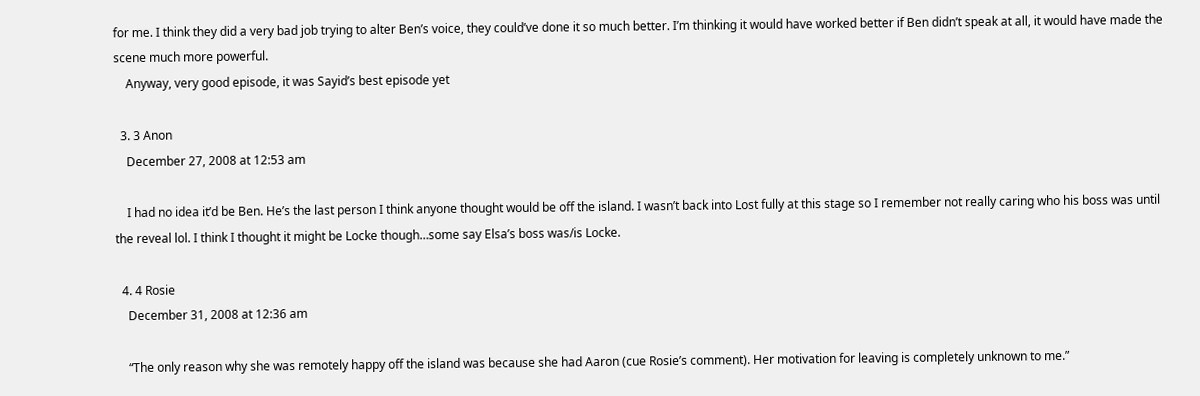for me. I think they did a very bad job trying to alter Ben’s voice, they could’ve done it so much better. I’m thinking it would have worked better if Ben didn’t speak at all, it would have made the scene much more powerful.
    Anyway, very good episode, it was Sayid’s best episode yet

  3. 3 Anon
    December 27, 2008 at 12:53 am

    I had no idea it’d be Ben. He’s the last person I think anyone thought would be off the island. I wasn’t back into Lost fully at this stage so I remember not really caring who his boss was until the reveal lol. I think I thought it might be Locke though…some say Elsa’s boss was/is Locke.

  4. 4 Rosie
    December 31, 2008 at 12:36 am

    “The only reason why she was remotely happy off the island was because she had Aaron (cue Rosie’s comment). Her motivation for leaving is completely unknown to me.”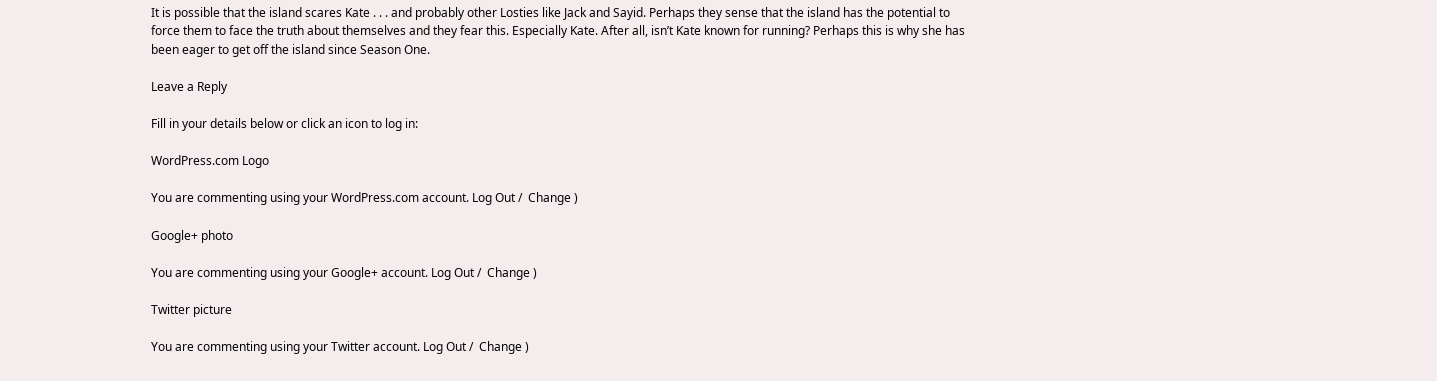It is possible that the island scares Kate . . . and probably other Losties like Jack and Sayid. Perhaps they sense that the island has the potential to force them to face the truth about themselves and they fear this. Especially Kate. After all, isn’t Kate known for running? Perhaps this is why she has been eager to get off the island since Season One.

Leave a Reply

Fill in your details below or click an icon to log in:

WordPress.com Logo

You are commenting using your WordPress.com account. Log Out /  Change )

Google+ photo

You are commenting using your Google+ account. Log Out /  Change )

Twitter picture

You are commenting using your Twitter account. Log Out /  Change )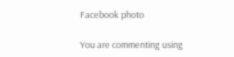Facebook photo

You are commenting using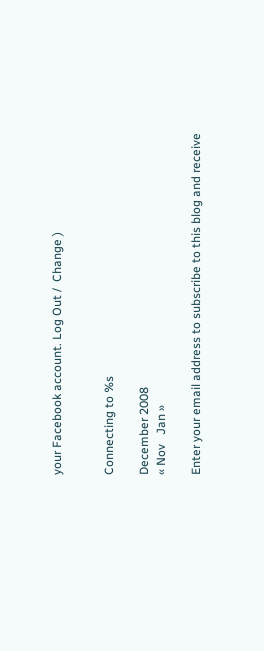your Facebook account. Log Out /  Change )


Connecting to %s

December 2008
« Nov   Jan »

Enter your email address to subscribe to this blog and receive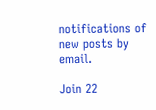notifications of new posts by email.

Join 22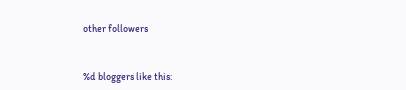other followers


%d bloggers like this: